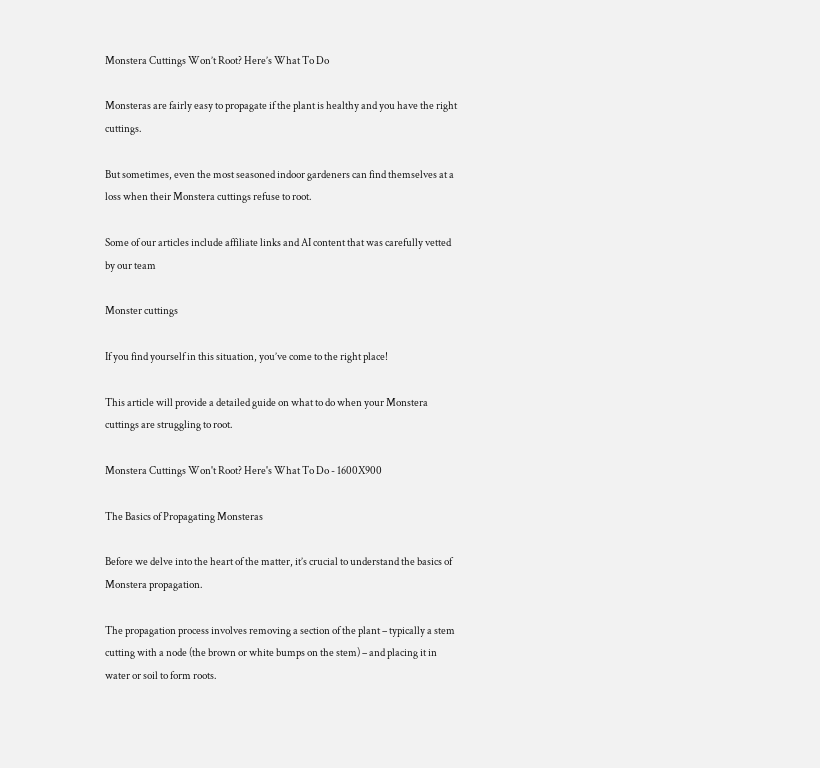Monstera Cuttings Won’t Root? Here’s What To Do

Monsteras are fairly easy to propagate if the plant is healthy and you have the right cuttings.

But sometimes, even the most seasoned indoor gardeners can find themselves at a loss when their Monstera cuttings refuse to root.

Some of our articles include affiliate links and AI content that was carefully vetted by our team

Monster cuttings

If you find yourself in this situation, you’ve come to the right place!

This article will provide a detailed guide on what to do when your Monstera cuttings are struggling to root.

Monstera Cuttings Won't Root? Here's What To Do - 1600X900

The Basics of Propagating Monsteras

Before we delve into the heart of the matter, it’s crucial to understand the basics of Monstera propagation.

The propagation process involves removing a section of the plant – typically a stem cutting with a node (the brown or white bumps on the stem) – and placing it in water or soil to form roots.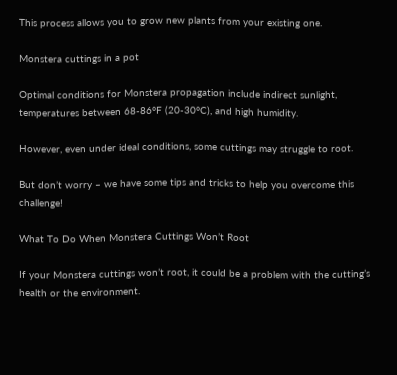This process allows you to grow new plants from your existing one.

Monstera cuttings in a pot

Optimal conditions for Monstera propagation include indirect sunlight, temperatures between 68-86°F (20-30°C), and high humidity.

However, even under ideal conditions, some cuttings may struggle to root.

But don’t worry – we have some tips and tricks to help you overcome this challenge!

What To Do When Monstera Cuttings Won’t Root

If your Monstera cuttings won’t root, it could be a problem with the cutting’s health or the environment.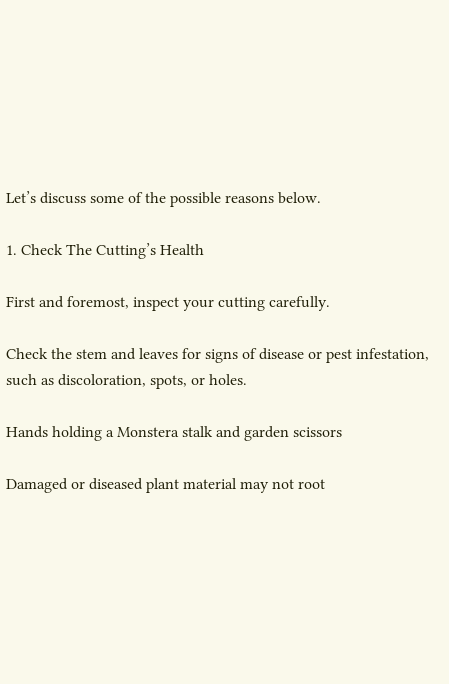Let’s discuss some of the possible reasons below.

1. Check The Cutting’s Health

First and foremost, inspect your cutting carefully.

Check the stem and leaves for signs of disease or pest infestation, such as discoloration, spots, or holes.

Hands holding a Monstera stalk and garden scissors

Damaged or diseased plant material may not root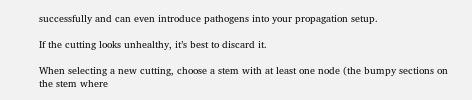successfully and can even introduce pathogens into your propagation setup.

If the cutting looks unhealthy, it’s best to discard it.

When selecting a new cutting, choose a stem with at least one node (the bumpy sections on the stem where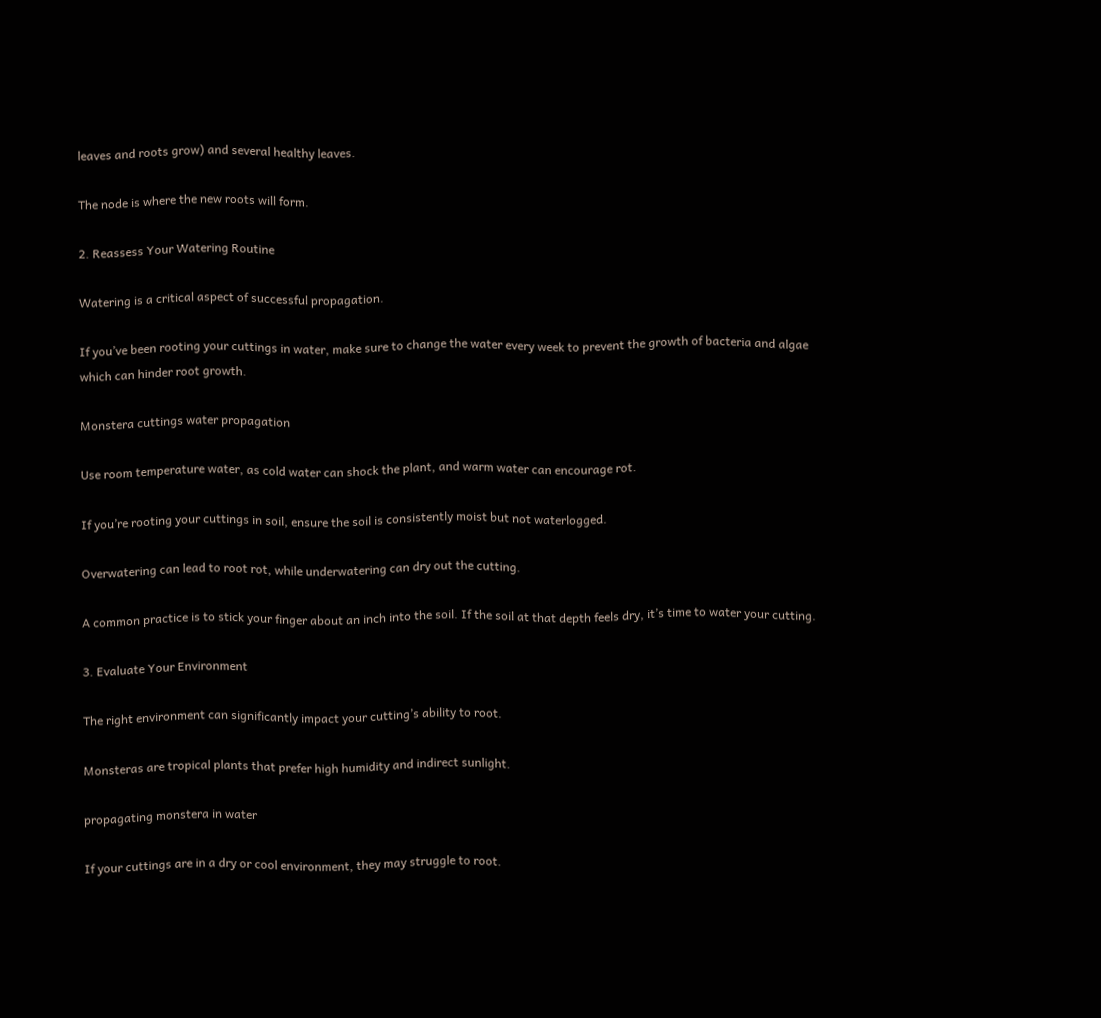leaves and roots grow) and several healthy leaves.

The node is where the new roots will form.

2. Reassess Your Watering Routine

Watering is a critical aspect of successful propagation.

If you’ve been rooting your cuttings in water, make sure to change the water every week to prevent the growth of bacteria and algae which can hinder root growth.

Monstera cuttings water propagation

Use room temperature water, as cold water can shock the plant, and warm water can encourage rot.

If you’re rooting your cuttings in soil, ensure the soil is consistently moist but not waterlogged.

Overwatering can lead to root rot, while underwatering can dry out the cutting.

A common practice is to stick your finger about an inch into the soil. If the soil at that depth feels dry, it’s time to water your cutting.

3. Evaluate Your Environment

The right environment can significantly impact your cutting’s ability to root.

Monsteras are tropical plants that prefer high humidity and indirect sunlight.

propagating monstera in water

If your cuttings are in a dry or cool environment, they may struggle to root.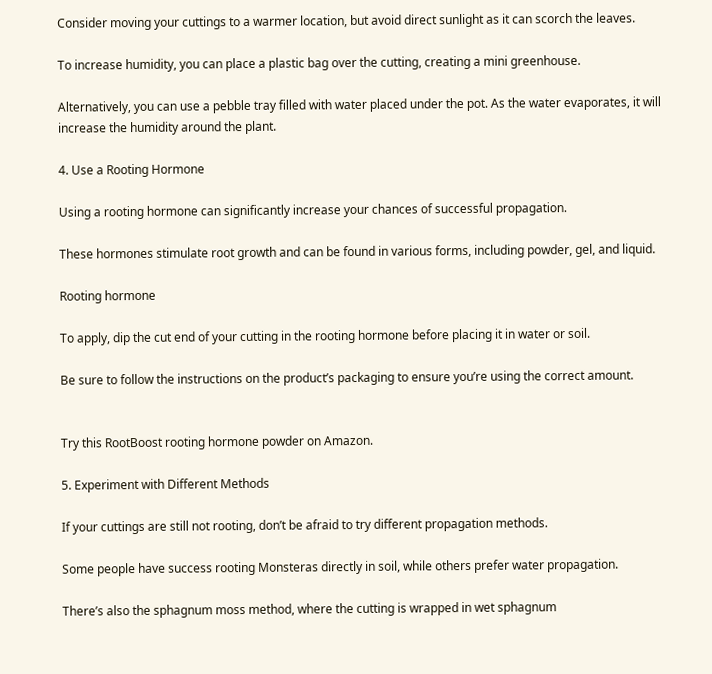Consider moving your cuttings to a warmer location, but avoid direct sunlight as it can scorch the leaves.

To increase humidity, you can place a plastic bag over the cutting, creating a mini greenhouse.

Alternatively, you can use a pebble tray filled with water placed under the pot. As the water evaporates, it will increase the humidity around the plant.

4. Use a Rooting Hormone

Using a rooting hormone can significantly increase your chances of successful propagation.

These hormones stimulate root growth and can be found in various forms, including powder, gel, and liquid.

Rooting hormone

To apply, dip the cut end of your cutting in the rooting hormone before placing it in water or soil.

Be sure to follow the instructions on the product’s packaging to ensure you’re using the correct amount.


Try this RootBoost rooting hormone powder on Amazon.

5. Experiment with Different Methods

If your cuttings are still not rooting, don’t be afraid to try different propagation methods.

Some people have success rooting Monsteras directly in soil, while others prefer water propagation.

There’s also the sphagnum moss method, where the cutting is wrapped in wet sphagnum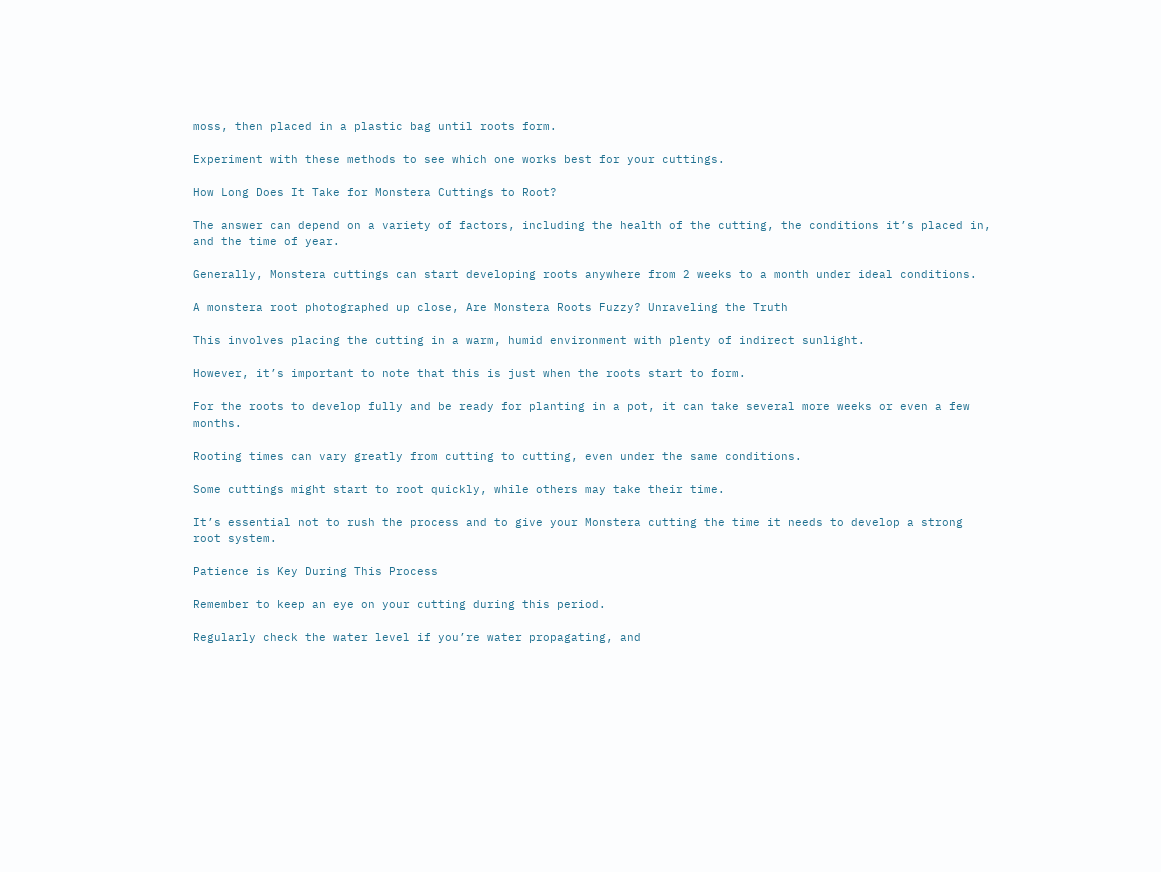moss, then placed in a plastic bag until roots form.

Experiment with these methods to see which one works best for your cuttings.

How Long Does It Take for Monstera Cuttings to Root?

The answer can depend on a variety of factors, including the health of the cutting, the conditions it’s placed in, and the time of year.

Generally, Monstera cuttings can start developing roots anywhere from 2 weeks to a month under ideal conditions.

A monstera root photographed up close, Are Monstera Roots Fuzzy? Unraveling the Truth

This involves placing the cutting in a warm, humid environment with plenty of indirect sunlight.

However, it’s important to note that this is just when the roots start to form.

For the roots to develop fully and be ready for planting in a pot, it can take several more weeks or even a few months.

Rooting times can vary greatly from cutting to cutting, even under the same conditions.

Some cuttings might start to root quickly, while others may take their time.

It’s essential not to rush the process and to give your Monstera cutting the time it needs to develop a strong root system.

Patience is Key During This Process

Remember to keep an eye on your cutting during this period.

Regularly check the water level if you’re water propagating, and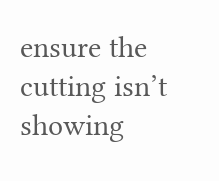ensure the cutting isn’t showing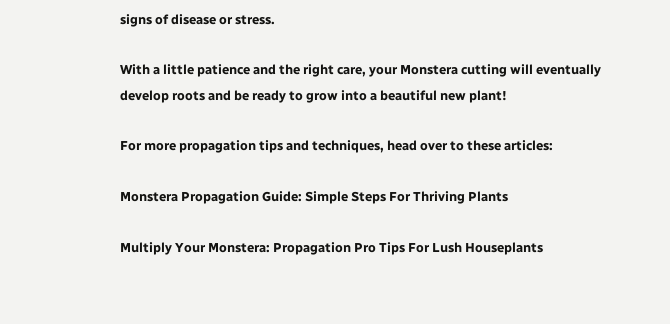signs of disease or stress.

With a little patience and the right care, your Monstera cutting will eventually develop roots and be ready to grow into a beautiful new plant!

For more propagation tips and techniques, head over to these articles:

Monstera Propagation Guide: Simple Steps For Thriving Plants

Multiply Your Monstera: Propagation Pro Tips For Lush Houseplants